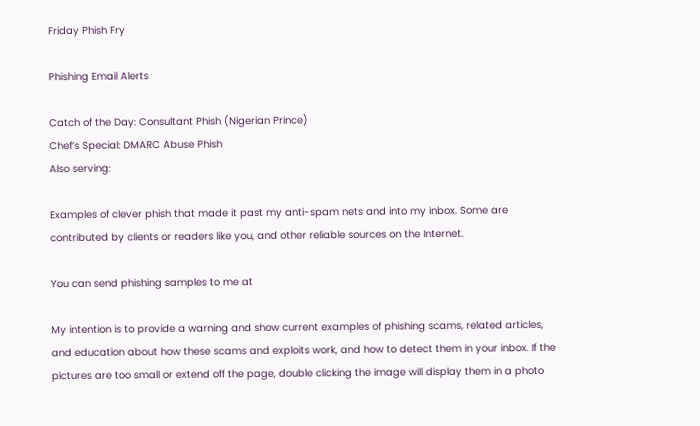Friday Phish Fry

Phishing Email Alerts

Catch of the Day: Consultant Phish (Nigerian Prince)
Chef’s Special: DMARC Abuse Phish
Also serving:

Examples of clever phish that made it past my anti-spam nets and into my inbox. Some are contributed by clients or readers like you, and other reliable sources on the Internet.

You can send phishing samples to me at

My intention is to provide a warning and show current examples of phishing scams, related articles, and education about how these scams and exploits work, and how to detect them in your inbox. If the pictures are too small or extend off the page, double clicking the image will display them in a photo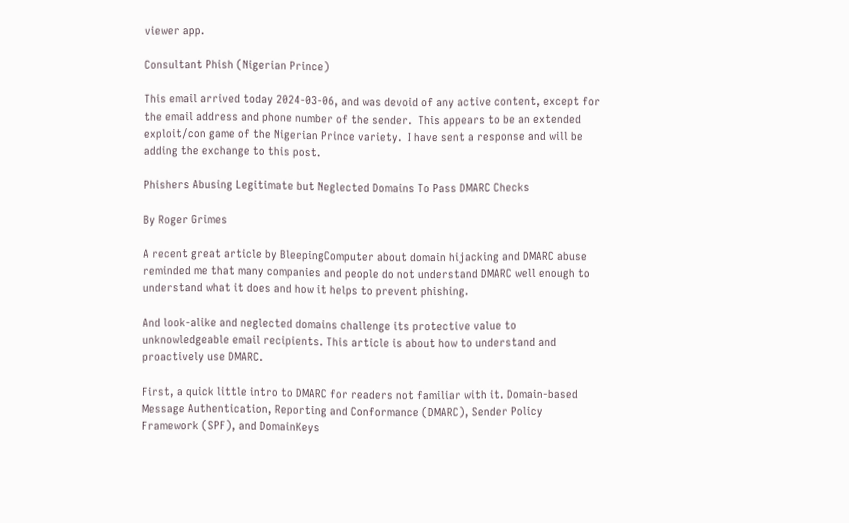viewer app.

Consultant Phish (Nigerian Prince)

This email arrived today 2024-03-06, and was devoid of any active content, except for the email address and phone number of the sender.  This appears to be an extended exploit/con game of the Nigerian Prince variety.  I have sent a response and will be adding the exchange to this post.

Phishers Abusing Legitimate but Neglected Domains To Pass DMARC Checks

By Roger Grimes

A recent great article by BleepingComputer about domain hijacking and DMARC abuse reminded me that many companies and people do not understand DMARC well enough to understand what it does and how it helps to prevent phishing.

And look-alike and neglected domains challenge its protective value to unknowledgeable email recipients. This article is about how to understand and proactively use DMARC.

First, a quick little intro to DMARC for readers not familiar with it. Domain-based Message Authentication, Reporting and Conformance (DMARC), Sender Policy Framework (SPF), and DomainKeys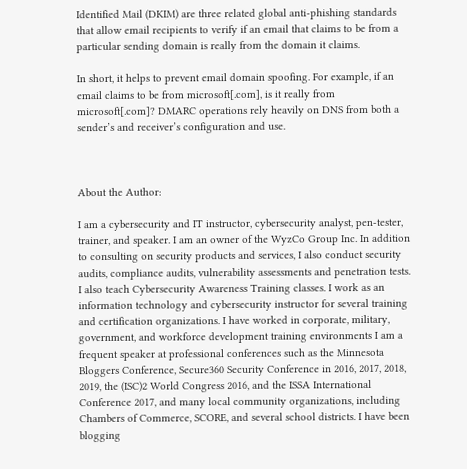Identified Mail (DKIM) are three related global anti-phishing standards that allow email recipients to verify if an email that claims to be from a particular sending domain is really from the domain it claims.

In short, it helps to prevent email domain spoofing. For example, if an email claims to be from microsoft[.com], is it really from microsoft[.com]? DMARC operations rely heavily on DNS from both a sender’s and receiver’s configuration and use.



About the Author:

I am a cybersecurity and IT instructor, cybersecurity analyst, pen-tester, trainer, and speaker. I am an owner of the WyzCo Group Inc. In addition to consulting on security products and services, I also conduct security audits, compliance audits, vulnerability assessments and penetration tests. I also teach Cybersecurity Awareness Training classes. I work as an information technology and cybersecurity instructor for several training and certification organizations. I have worked in corporate, military, government, and workforce development training environments I am a frequent speaker at professional conferences such as the Minnesota Bloggers Conference, Secure360 Security Conference in 2016, 2017, 2018, 2019, the (ISC)2 World Congress 2016, and the ISSA International Conference 2017, and many local community organizations, including Chambers of Commerce, SCORE, and several school districts. I have been blogging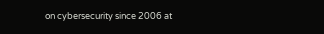on cybersecurity since 2006 at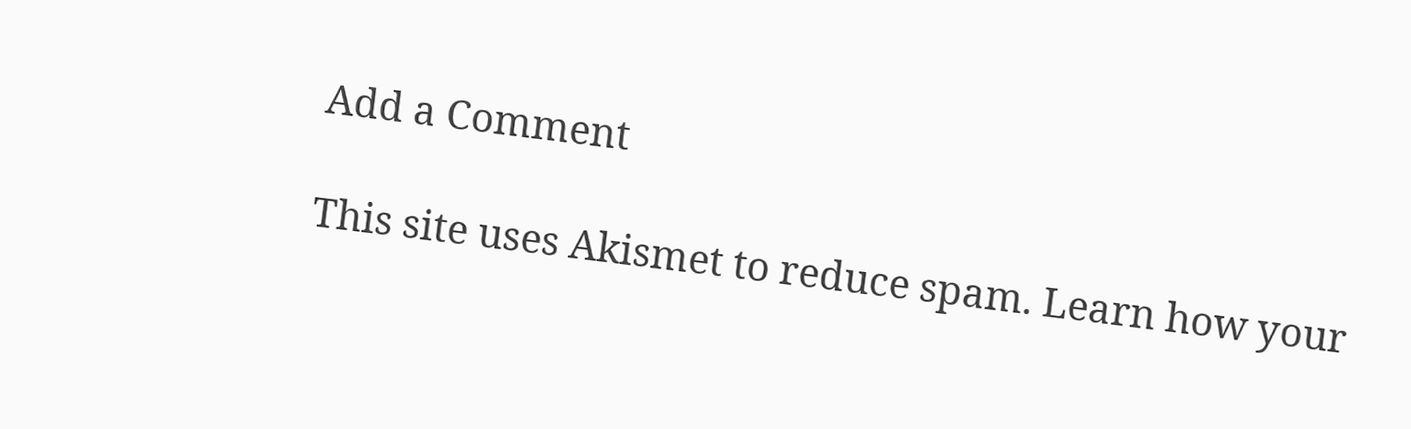Add a Comment

This site uses Akismet to reduce spam. Learn how your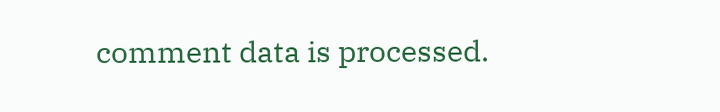comment data is processed.